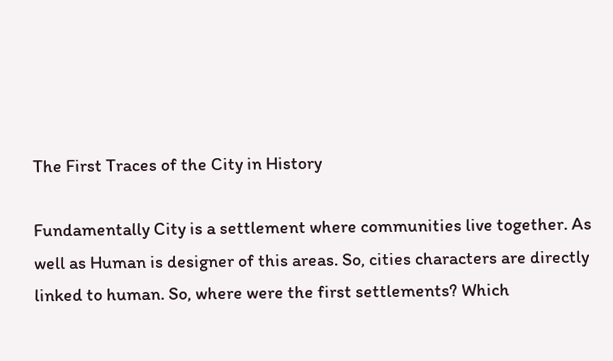The First Traces of the City in History

Fundamentally City is a settlement where communities live together. As well as Human is designer of this areas. So, cities characters are directly linked to human. So, where were the first settlements? Which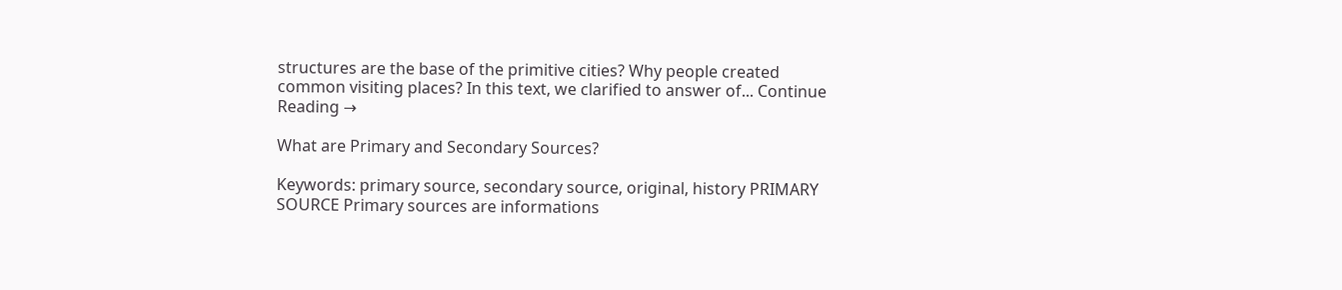structures are the base of the primitive cities? Why people created common visiting places? In this text, we clarified to answer of... Continue Reading →

What are Primary and Secondary Sources?

Keywords: primary source, secondary source, original, history PRIMARY SOURCE Primary sources are informations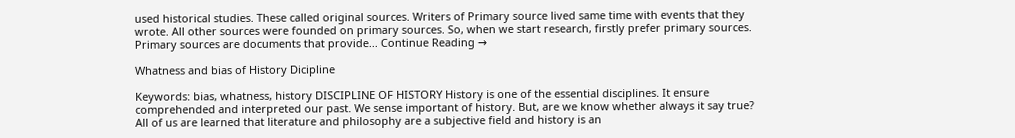used historical studies. These called original sources. Writers of Primary source lived same time with events that they wrote. All other sources were founded on primary sources. So, when we start research, firstly prefer primary sources. Primary sources are documents that provide... Continue Reading →

Whatness and bias of History Dicipline

Keywords: bias, whatness, history DISCIPLINE OF HISTORY History is one of the essential disciplines. It ensure comprehended and interpreted our past. We sense important of history. But, are we know whether always it say true? All of us are learned that literature and philosophy are a subjective field and history is an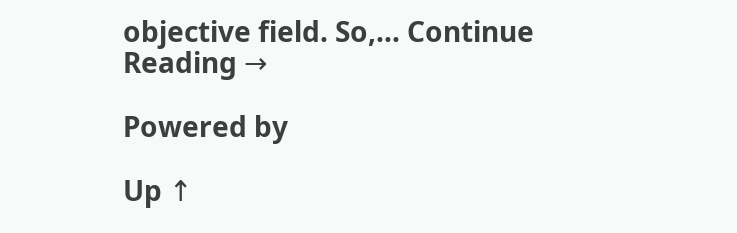objective field. So,... Continue Reading →

Powered by

Up ↑